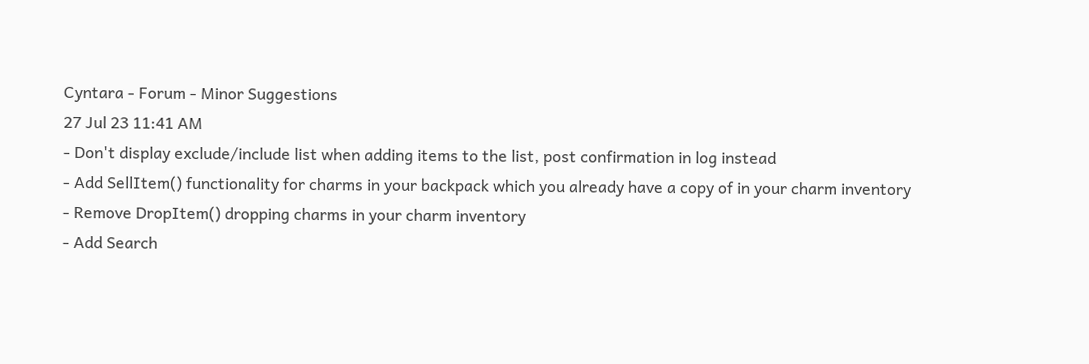Cyntara - Forum - Minor Suggestions
27 Jul 23 11:41 AM
- Don't display exclude/include list when adding items to the list, post confirmation in log instead
- Add SellItem() functionality for charms in your backpack which you already have a copy of in your charm inventory
- Remove DropItem() dropping charms in your charm inventory
- Add Search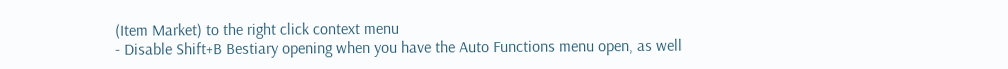(Item Market) to the right click context menu
- Disable Shift+B Bestiary opening when you have the Auto Functions menu open, as well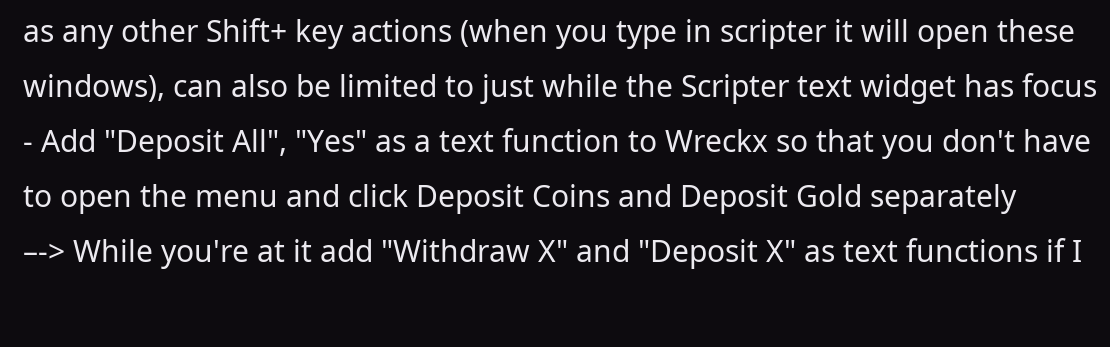as any other Shift+ key actions (when you type in scripter it will open these windows), can also be limited to just while the Scripter text widget has focus
- Add "Deposit All", "Yes" as a text function to Wreckx so that you don't have to open the menu and click Deposit Coins and Deposit Gold separately
–-> While you're at it add "Withdraw X" and "Deposit X" as text functions if I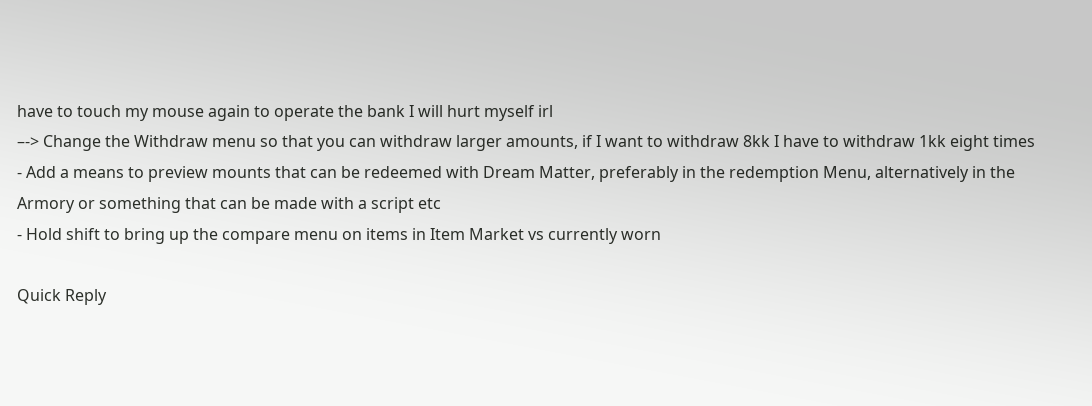have to touch my mouse again to operate the bank I will hurt myself irl
–-> Change the Withdraw menu so that you can withdraw larger amounts, if I want to withdraw 8kk I have to withdraw 1kk eight times
- Add a means to preview mounts that can be redeemed with Dream Matter, preferably in the redemption Menu, alternatively in the Armory or something that can be made with a script etc
- Hold shift to bring up the compare menu on items in Item Market vs currently worn

Quick Reply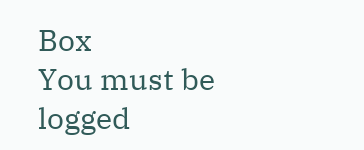Box
You must be logged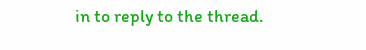in to reply to the thread.